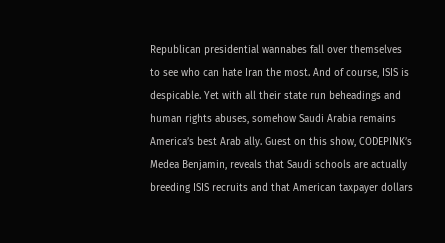Republican presidential wannabes fall over themselves to see who can hate Iran the most. And of course, ISIS is despicable. Yet with all their state run beheadings and human rights abuses, somehow Saudi Arabia remains America’s best Arab ally. Guest on this show, CODEPINK’s Medea Benjamin, reveals that Saudi schools are actually breeding ISIS recruits and that American taxpayer dollars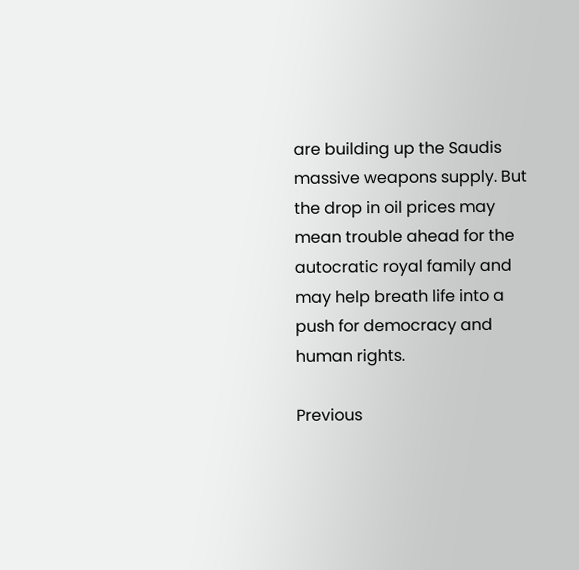are building up the Saudis massive weapons supply. But the drop in oil prices may mean trouble ahead for the autocratic royal family and may help breath life into a push for democracy and human rights.

Previous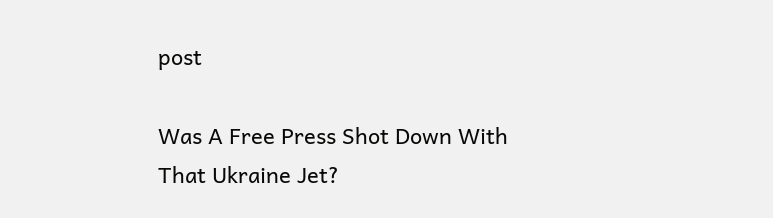post

Was A Free Press Shot Down With That Ukraine Jet?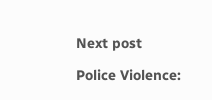Next post

Police Violence: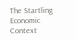The Startling Economic Context